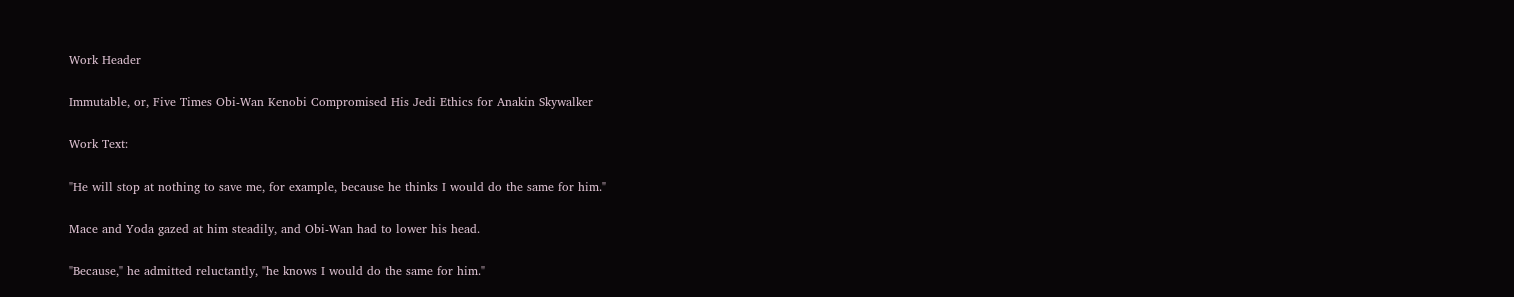Work Header

Immutable, or, Five Times Obi-Wan Kenobi Compromised His Jedi Ethics for Anakin Skywalker

Work Text:

"He will stop at nothing to save me, for example, because he thinks I would do the same for him."

Mace and Yoda gazed at him steadily, and Obi-Wan had to lower his head.

"Because," he admitted reluctantly, "he knows I would do the same for him."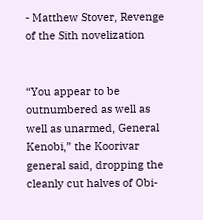- Matthew Stover, Revenge of the Sith novelization


“You appear to be outnumbered as well as well as unarmed, General Kenobi,” the Koorivar general said, dropping the cleanly cut halves of Obi-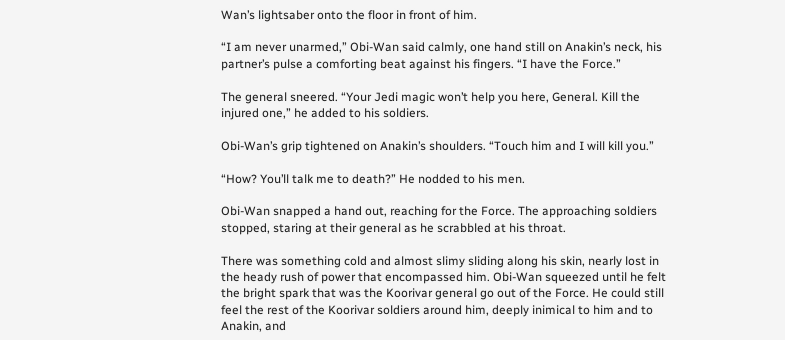Wan’s lightsaber onto the floor in front of him.

“I am never unarmed,” Obi-Wan said calmly, one hand still on Anakin’s neck, his partner’s pulse a comforting beat against his fingers. “I have the Force.”

The general sneered. “Your Jedi magic won’t help you here, General. Kill the injured one,” he added to his soldiers.

Obi-Wan’s grip tightened on Anakin’s shoulders. “Touch him and I will kill you.”

“How? You’ll talk me to death?” He nodded to his men.

Obi-Wan snapped a hand out, reaching for the Force. The approaching soldiers stopped, staring at their general as he scrabbled at his throat.

There was something cold and almost slimy sliding along his skin, nearly lost in the heady rush of power that encompassed him. Obi-Wan squeezed until he felt the bright spark that was the Koorivar general go out of the Force. He could still feel the rest of the Koorivar soldiers around him, deeply inimical to him and to Anakin, and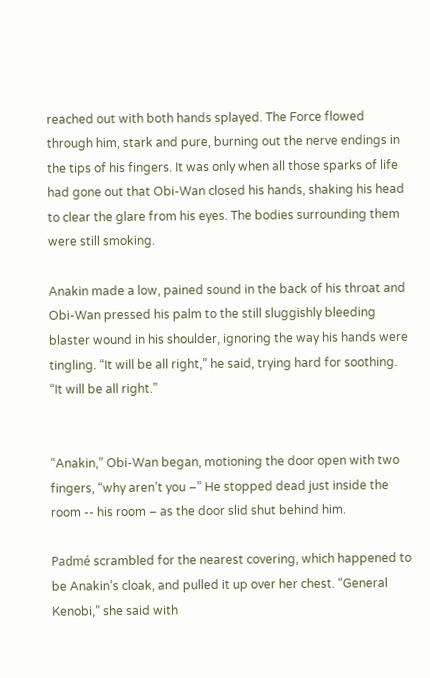reached out with both hands splayed. The Force flowed through him, stark and pure, burning out the nerve endings in the tips of his fingers. It was only when all those sparks of life had gone out that Obi-Wan closed his hands, shaking his head to clear the glare from his eyes. The bodies surrounding them were still smoking.

Anakin made a low, pained sound in the back of his throat and Obi-Wan pressed his palm to the still sluggishly bleeding blaster wound in his shoulder, ignoring the way his hands were tingling. “It will be all right,” he said, trying hard for soothing. “It will be all right.”


“Anakin,” Obi-Wan began, motioning the door open with two fingers, “why aren’t you –” He stopped dead just inside the room -- his room – as the door slid shut behind him.

Padmé scrambled for the nearest covering, which happened to be Anakin’s cloak, and pulled it up over her chest. “General Kenobi,” she said with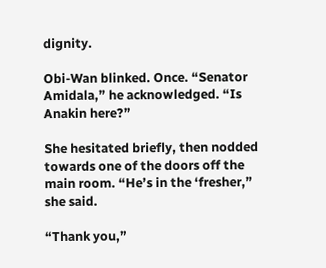dignity.

Obi-Wan blinked. Once. “Senator Amidala,” he acknowledged. “Is Anakin here?”

She hesitated briefly, then nodded towards one of the doors off the main room. “He’s in the ‘fresher,” she said.

“Thank you,”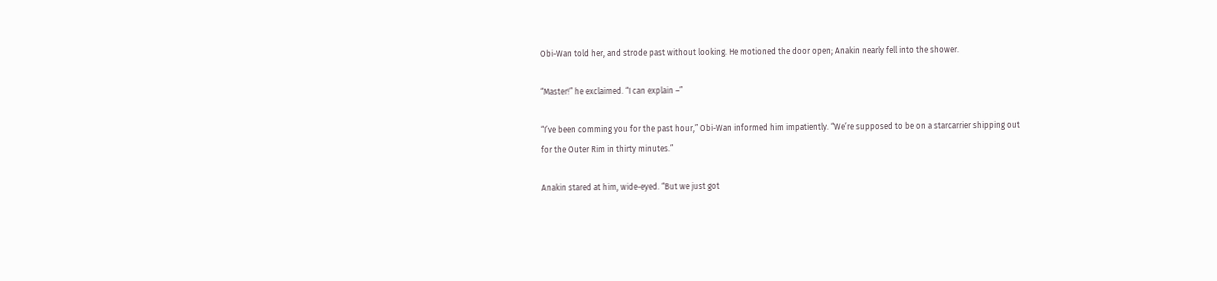Obi-Wan told her, and strode past without looking. He motioned the door open; Anakin nearly fell into the shower.

“Master!” he exclaimed. “I can explain –”

“I’ve been comming you for the past hour,” Obi-Wan informed him impatiently. “We’re supposed to be on a starcarrier shipping out for the Outer Rim in thirty minutes.”

Anakin stared at him, wide-eyed. “But we just got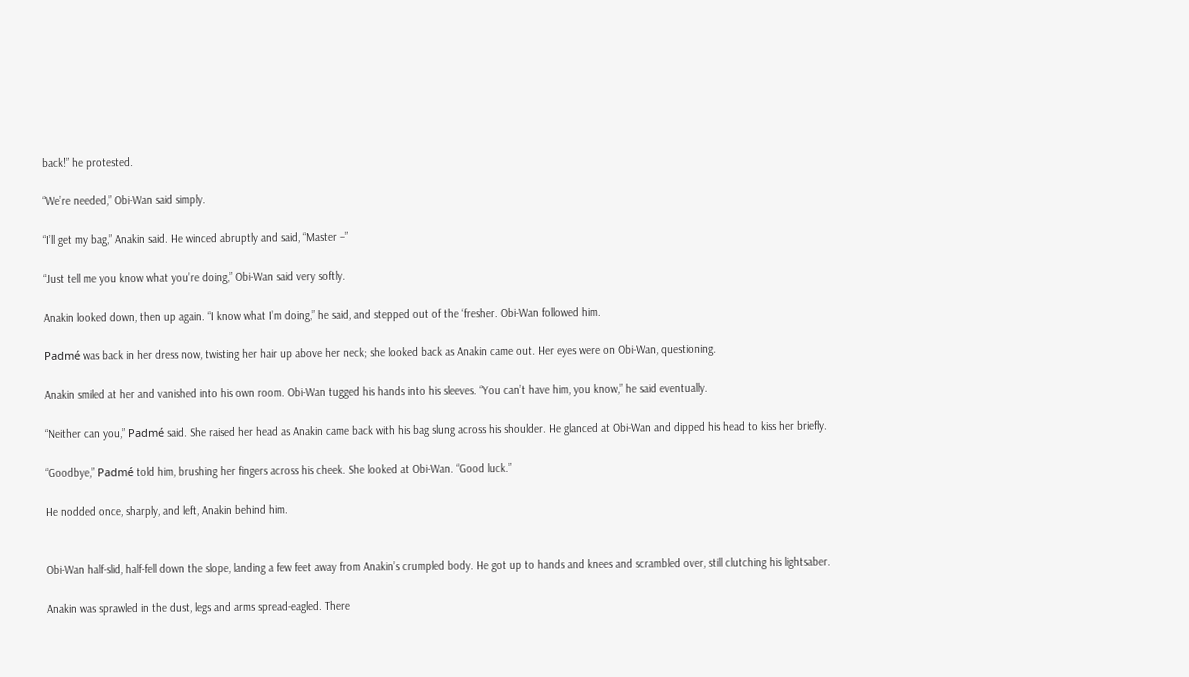back!” he protested.

“We’re needed,” Obi-Wan said simply.

“I’ll get my bag,” Anakin said. He winced abruptly and said, “Master –”

“Just tell me you know what you’re doing,” Obi-Wan said very softly.

Anakin looked down, then up again. “I know what I’m doing,” he said, and stepped out of the ‘fresher. Obi-Wan followed him.

Padmé was back in her dress now, twisting her hair up above her neck; she looked back as Anakin came out. Her eyes were on Obi-Wan, questioning.

Anakin smiled at her and vanished into his own room. Obi-Wan tugged his hands into his sleeves. “You can’t have him, you know,” he said eventually.

“Neither can you,” Padmé said. She raised her head as Anakin came back with his bag slung across his shoulder. He glanced at Obi-Wan and dipped his head to kiss her briefly.

“Goodbye,” Padmé told him, brushing her fingers across his cheek. She looked at Obi-Wan. “Good luck.”

He nodded once, sharply, and left, Anakin behind him.


Obi-Wan half-slid, half-fell down the slope, landing a few feet away from Anakin’s crumpled body. He got up to hands and knees and scrambled over, still clutching his lightsaber.

Anakin was sprawled in the dust, legs and arms spread-eagled. There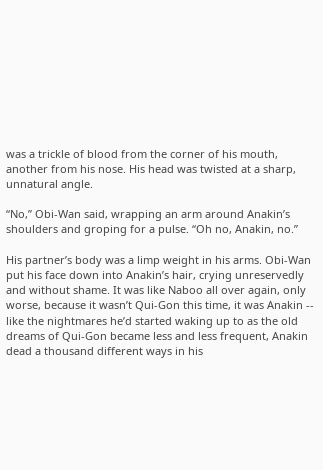was a trickle of blood from the corner of his mouth, another from his nose. His head was twisted at a sharp, unnatural angle.

“No,” Obi-Wan said, wrapping an arm around Anakin’s shoulders and groping for a pulse. “Oh no, Anakin, no.”

His partner’s body was a limp weight in his arms. Obi-Wan put his face down into Anakin’s hair, crying unreservedly and without shame. It was like Naboo all over again, only worse, because it wasn’t Qui-Gon this time, it was Anakin -- like the nightmares he’d started waking up to as the old dreams of Qui-Gon became less and less frequent, Anakin dead a thousand different ways in his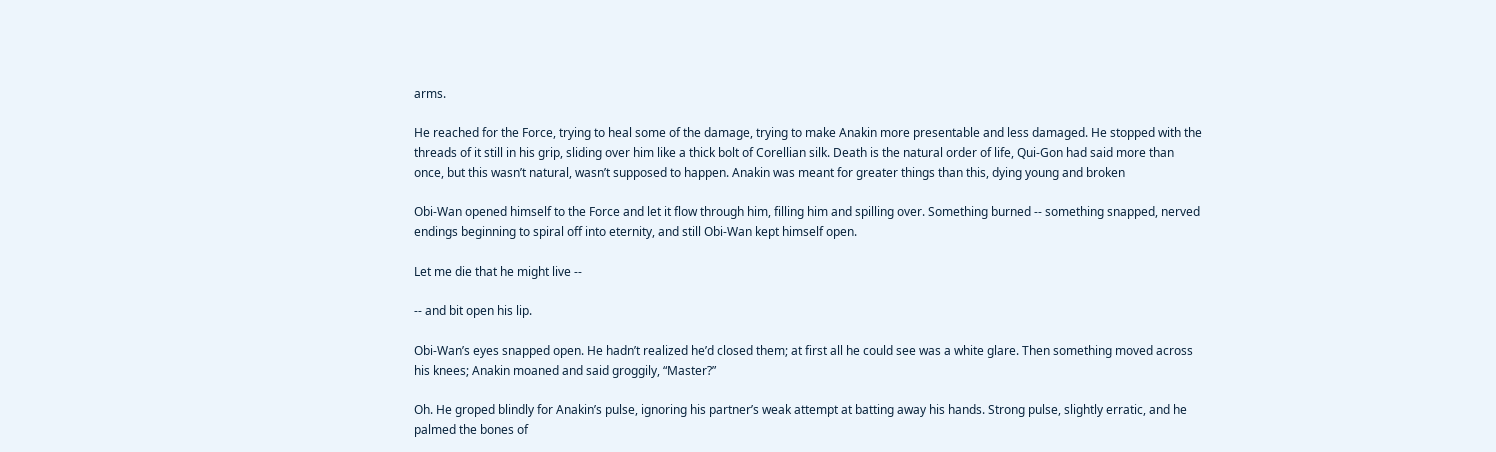arms.

He reached for the Force, trying to heal some of the damage, trying to make Anakin more presentable and less damaged. He stopped with the threads of it still in his grip, sliding over him like a thick bolt of Corellian silk. Death is the natural order of life, Qui-Gon had said more than once, but this wasn’t natural, wasn’t supposed to happen. Anakin was meant for greater things than this, dying young and broken

Obi-Wan opened himself to the Force and let it flow through him, filling him and spilling over. Something burned -- something snapped, nerved endings beginning to spiral off into eternity, and still Obi-Wan kept himself open.

Let me die that he might live --

-- and bit open his lip.

Obi-Wan’s eyes snapped open. He hadn’t realized he’d closed them; at first all he could see was a white glare. Then something moved across his knees; Anakin moaned and said groggily, “Master?”

Oh. He groped blindly for Anakin’s pulse, ignoring his partner’s weak attempt at batting away his hands. Strong pulse, slightly erratic, and he palmed the bones of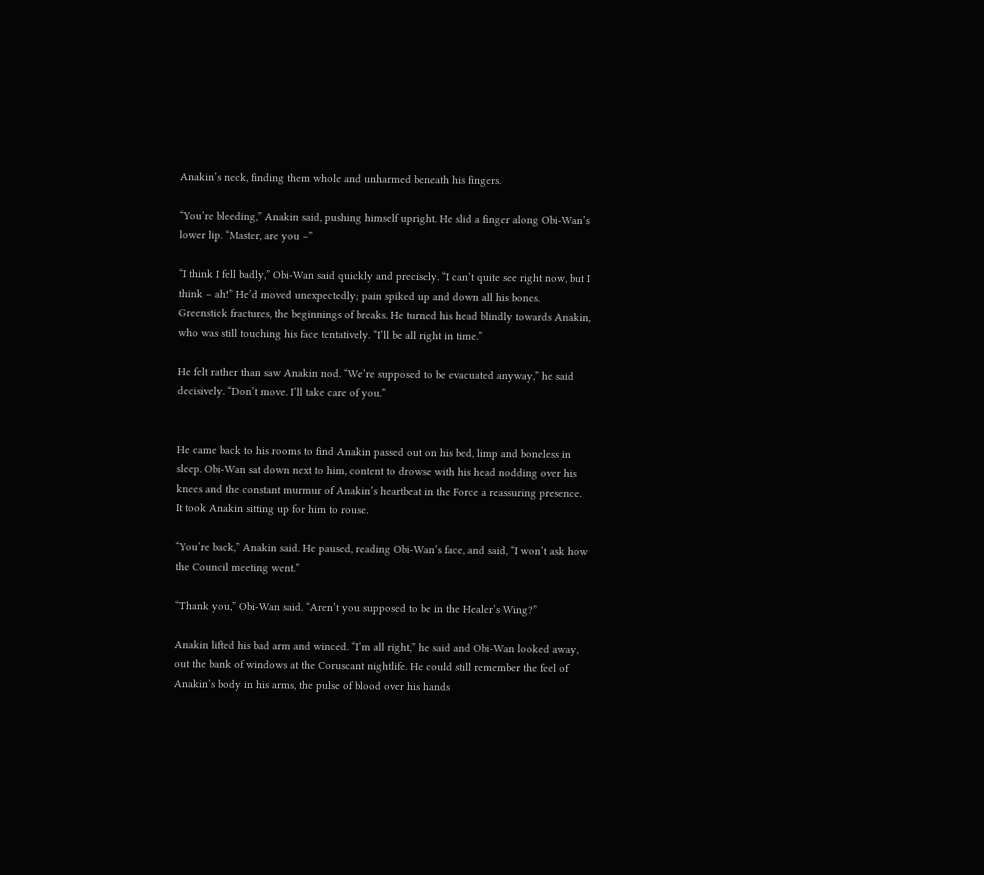Anakin’s neck, finding them whole and unharmed beneath his fingers.

“You’re bleeding,” Anakin said, pushing himself upright. He slid a finger along Obi-Wan’s lower lip. “Master, are you –”

“I think I fell badly,” Obi-Wan said quickly and precisely. “I can’t quite see right now, but I think – ah!” He’d moved unexpectedly; pain spiked up and down all his bones. Greenstick fractures, the beginnings of breaks. He turned his head blindly towards Anakin, who was still touching his face tentatively. “I’ll be all right in time.”

He felt rather than saw Anakin nod. “We’re supposed to be evacuated anyway,” he said decisively. “Don’t move. I’ll take care of you.”


He came back to his rooms to find Anakin passed out on his bed, limp and boneless in sleep. Obi-Wan sat down next to him, content to drowse with his head nodding over his knees and the constant murmur of Anakin’s heartbeat in the Force a reassuring presence. It took Anakin sitting up for him to rouse.

“You’re back,” Anakin said. He paused, reading Obi-Wan’s face, and said, “I won’t ask how the Council meeting went.”

“Thank you,” Obi-Wan said. “Aren’t you supposed to be in the Healer’s Wing?”

Anakin lifted his bad arm and winced. “I’m all right,” he said and Obi-Wan looked away, out the bank of windows at the Coruscant nightlife. He could still remember the feel of Anakin’s body in his arms, the pulse of blood over his hands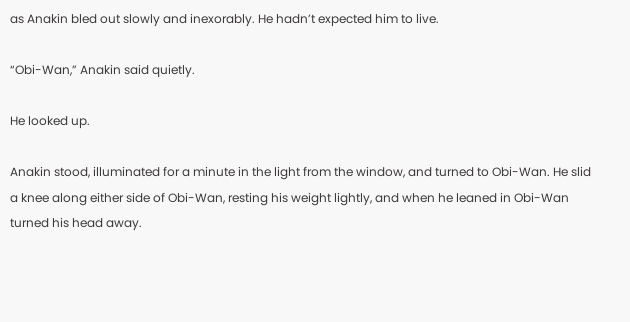as Anakin bled out slowly and inexorably. He hadn’t expected him to live.

“Obi-Wan,” Anakin said quietly.

He looked up.

Anakin stood, illuminated for a minute in the light from the window, and turned to Obi-Wan. He slid a knee along either side of Obi-Wan, resting his weight lightly, and when he leaned in Obi-Wan turned his head away.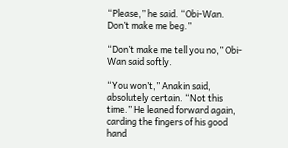“Please,” he said. “Obi-Wan. Don’t make me beg.”

“Don’t make me tell you no,” Obi-Wan said softly.

“You won’t,” Anakin said, absolutely certain. “Not this time.” He leaned forward again, carding the fingers of his good hand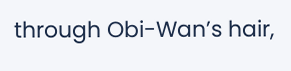through Obi-Wan’s hair,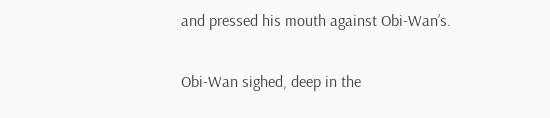and pressed his mouth against Obi-Wan’s.

Obi-Wan sighed, deep in the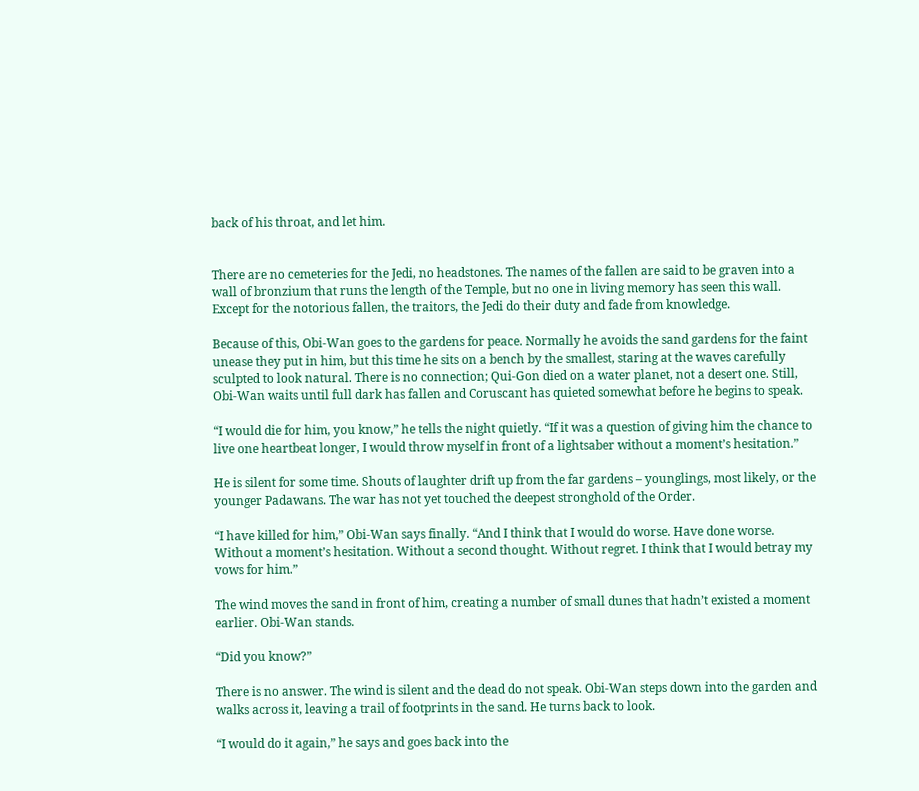back of his throat, and let him.


There are no cemeteries for the Jedi, no headstones. The names of the fallen are said to be graven into a wall of bronzium that runs the length of the Temple, but no one in living memory has seen this wall. Except for the notorious fallen, the traitors, the Jedi do their duty and fade from knowledge.

Because of this, Obi-Wan goes to the gardens for peace. Normally he avoids the sand gardens for the faint unease they put in him, but this time he sits on a bench by the smallest, staring at the waves carefully sculpted to look natural. There is no connection; Qui-Gon died on a water planet, not a desert one. Still, Obi-Wan waits until full dark has fallen and Coruscant has quieted somewhat before he begins to speak.

“I would die for him, you know,” he tells the night quietly. “If it was a question of giving him the chance to live one heartbeat longer, I would throw myself in front of a lightsaber without a moment’s hesitation.”

He is silent for some time. Shouts of laughter drift up from the far gardens – younglings, most likely, or the younger Padawans. The war has not yet touched the deepest stronghold of the Order.

“I have killed for him,” Obi-Wan says finally. “And I think that I would do worse. Have done worse. Without a moment’s hesitation. Without a second thought. Without regret. I think that I would betray my vows for him.”

The wind moves the sand in front of him, creating a number of small dunes that hadn’t existed a moment earlier. Obi-Wan stands.

“Did you know?”

There is no answer. The wind is silent and the dead do not speak. Obi-Wan steps down into the garden and walks across it, leaving a trail of footprints in the sand. He turns back to look.

“I would do it again,” he says and goes back into the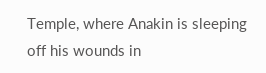Temple, where Anakin is sleeping off his wounds in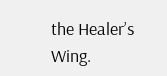the Healer’s Wing.